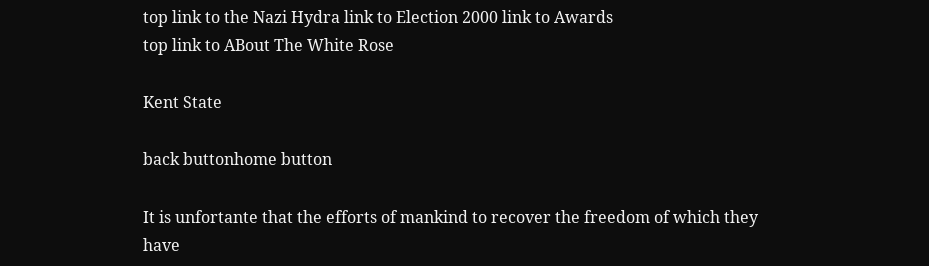top link to the Nazi Hydra link to Election 2000 link to Awards
top link to ABout The White Rose

Kent State

back buttonhome button

It is unfortante that the efforts of mankind to recover the freedom of which they have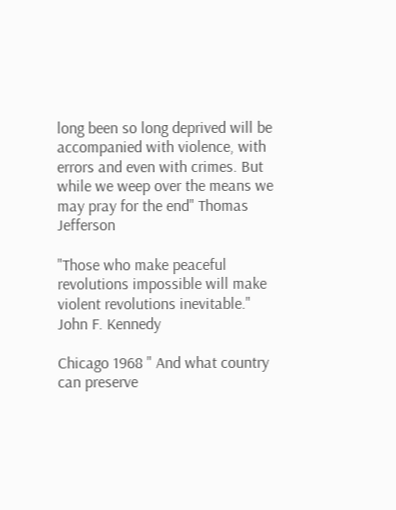long been so long deprived will be accompanied with violence, with errors and even with crimes. But while we weep over the means we may pray for the end" Thomas Jefferson

"Those who make peaceful revolutions impossible will make violent revolutions inevitable." John F. Kennedy

Chicago 1968 " And what country can preserve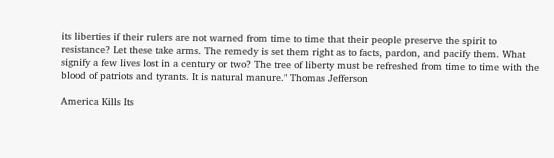its liberties if their rulers are not warned from time to time that their people preserve the spirit to resistance? Let these take arms. The remedy is set them right as to facts, pardon, and pacify them. What signify a few lives lost in a century or two? The tree of liberty must be refreshed from time to time with the blood of patriots and tyrants. It is natural manure." Thomas Jefferson

America Kills Its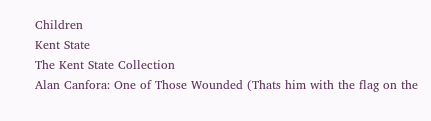Children
Kent State
The Kent State Collection
Alan Canfora: One of Those Wounded (Thats him with the flag on the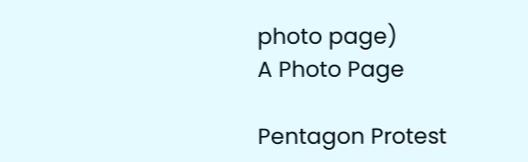photo page)
A Photo Page

Pentagon Protest